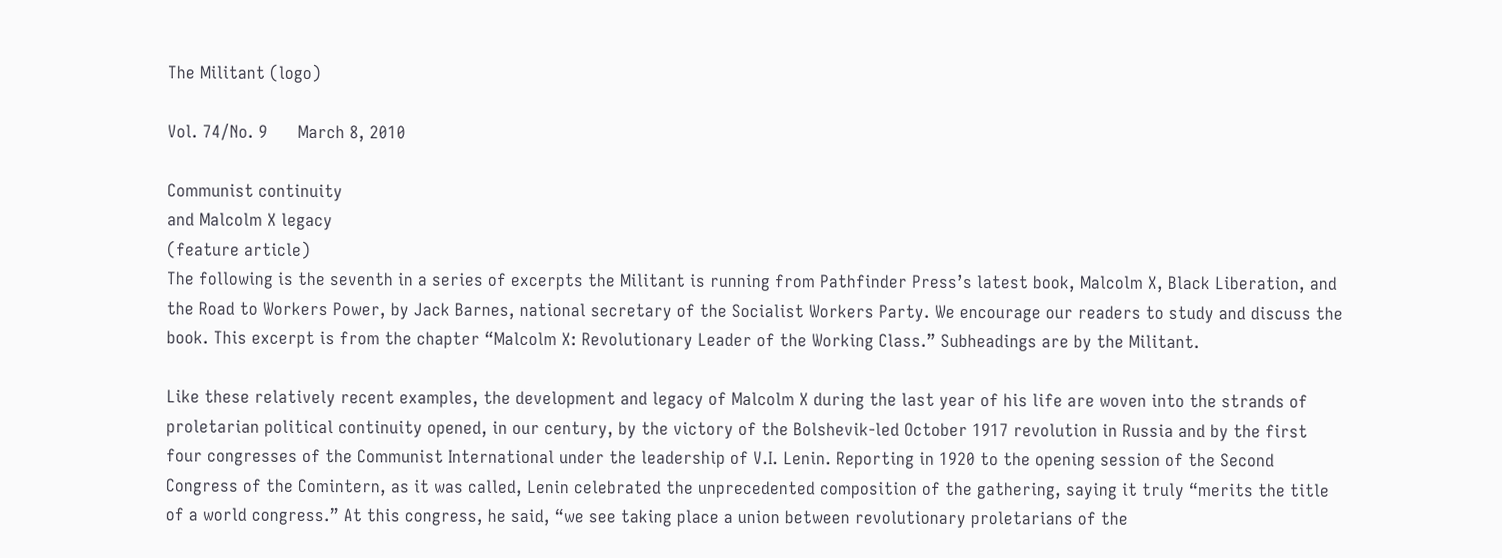The Militant (logo)

Vol. 74/No. 9      March 8, 2010

Communist continuity
and Malcolm X legacy
(feature article)
The following is the seventh in a series of excerpts the Militant is running from Pathfinder Press’s latest book, Malcolm X, Black Liberation, and the Road to Workers Power, by Jack Barnes, national secretary of the Socialist Workers Party. We encourage our readers to study and discuss the book. This excerpt is from the chapter “Malcolm X: Revolutionary Leader of the Working Class.” Subheadings are by the Militant.

Like these relatively recent examples, the development and legacy of Malcolm X during the last year of his life are woven into the strands of proletarian political continuity opened, in our century, by the victory of the Bolshevik-led October 1917 revolution in Russia and by the first four congresses of the Communist International under the leadership of V.I. Lenin. Reporting in 1920 to the opening session of the Second Congress of the Comintern, as it was called, Lenin celebrated the unprecedented composition of the gathering, saying it truly “merits the title of a world congress.” At this congress, he said, “we see taking place a union between revolutionary proletarians of the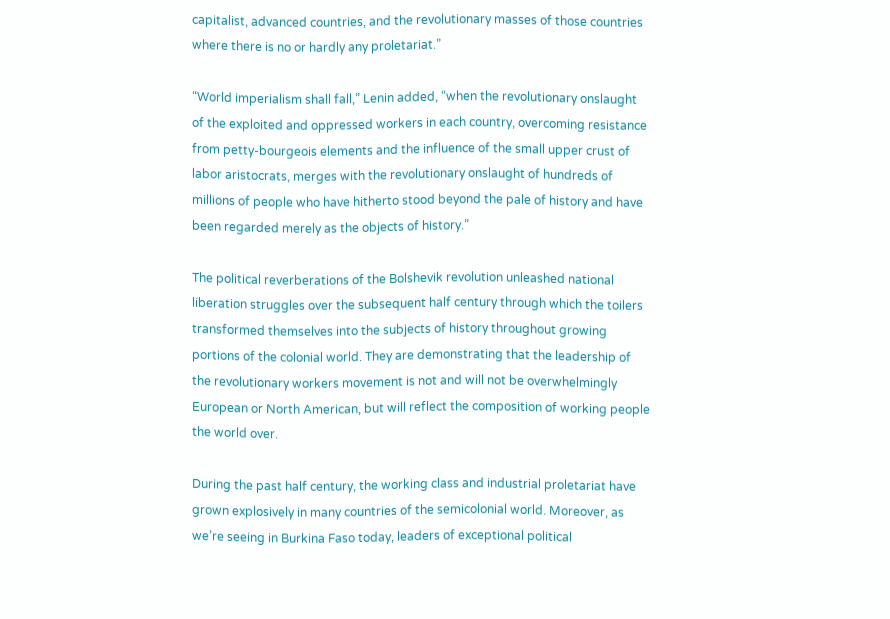capitalist, advanced countries, and the revolutionary masses of those countries where there is no or hardly any proletariat.”

“World imperialism shall fall,” Lenin added, “when the revolutionary onslaught of the exploited and oppressed workers in each country, overcoming resistance from petty-bourgeois elements and the influence of the small upper crust of labor aristocrats, merges with the revolutionary onslaught of hundreds of millions of people who have hitherto stood beyond the pale of history and have been regarded merely as the objects of history.”

The political reverberations of the Bolshevik revolution unleashed national liberation struggles over the subsequent half century through which the toilers transformed themselves into the subjects of history throughout growing portions of the colonial world. They are demonstrating that the leadership of the revolutionary workers movement is not and will not be overwhelmingly European or North American, but will reflect the composition of working people the world over.

During the past half century, the working class and industrial proletariat have grown explosively in many countries of the semicolonial world. Moreover, as we’re seeing in Burkina Faso today, leaders of exceptional political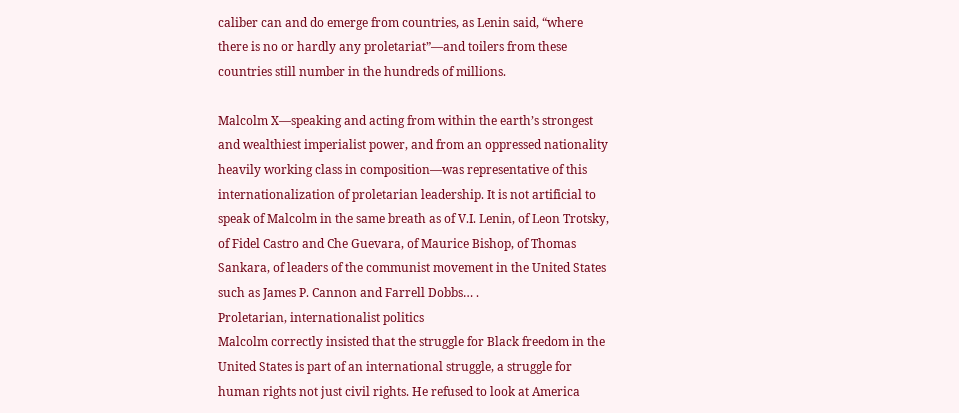caliber can and do emerge from countries, as Lenin said, “where there is no or hardly any proletariat”—and toilers from these countries still number in the hundreds of millions.

Malcolm X—speaking and acting from within the earth’s strongest and wealthiest imperialist power, and from an oppressed nationality heavily working class in composition—was representative of this internationalization of proletarian leadership. It is not artificial to speak of Malcolm in the same breath as of V.I. Lenin, of Leon Trotsky, of Fidel Castro and Che Guevara, of Maurice Bishop, of Thomas Sankara, of leaders of the communist movement in the United States such as James P. Cannon and Farrell Dobbs… .
Proletarian, internationalist politics
Malcolm correctly insisted that the struggle for Black freedom in the United States is part of an international struggle, a struggle for human rights not just civil rights. He refused to look at America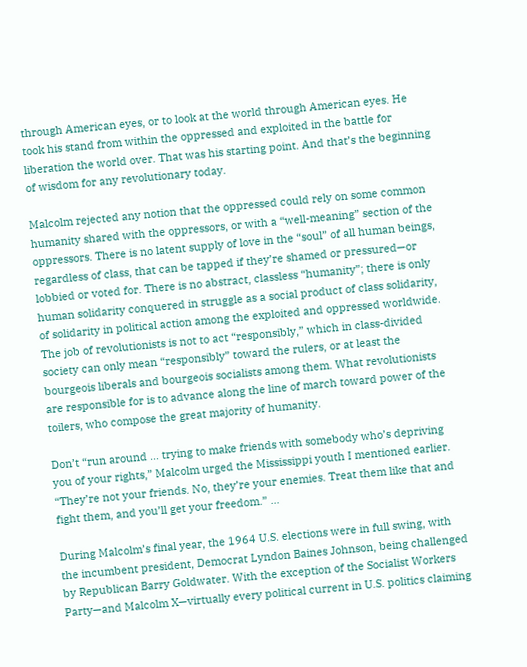through American eyes, or to look at the world through American eyes. He took his stand from within the oppressed and exploited in the battle for liberation the world over. That was his starting point. And that’s the beginning of wisdom for any revolutionary today.

Malcolm rejected any notion that the oppressed could rely on some common humanity shared with the oppressors, or with a “well-meaning” section of the oppressors. There is no latent supply of love in the “soul” of all human beings, regardless of class, that can be tapped if they’re shamed or pressured—or lobbied or voted for. There is no abstract, classless “humanity”; there is only human solidarity conquered in struggle as a social product of class solidarity, of solidarity in political action among the exploited and oppressed worldwide. The job of revolutionists is not to act “responsibly,” which in class-divided society can only mean “responsibly” toward the rulers, or at least the bourgeois liberals and bourgeois socialists among them. What revolutionists are responsible for is to advance along the line of march toward power of the toilers, who compose the great majority of humanity.

Don’t “run around … trying to make friends with somebody who’s depriving you of your rights,” Malcolm urged the Mississippi youth I mentioned earlier. “They’re not your friends. No, they’re your enemies. Treat them like that and fight them, and you’ll get your freedom.” …

During Malcolm’s final year, the 1964 U.S. elections were in full swing, with the incumbent president, Democrat Lyndon Baines Johnson, being challenged by Republican Barry Goldwater. With the exception of the Socialist Workers Party—and Malcolm X—virtually every political current in U.S. politics claiming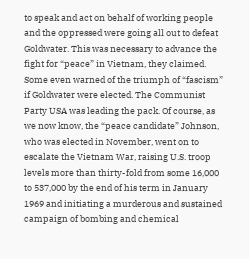to speak and act on behalf of working people and the oppressed were going all out to defeat Goldwater. This was necessary to advance the fight for “peace” in Vietnam, they claimed. Some even warned of the triumph of “fascism” if Goldwater were elected. The Communist Party USA was leading the pack. Of course, as we now know, the “peace candidate” Johnson, who was elected in November, went on to escalate the Vietnam War, raising U.S. troop levels more than thirty-fold from some 16,000 to 537,000 by the end of his term in January 1969 and initiating a murderous and sustained campaign of bombing and chemical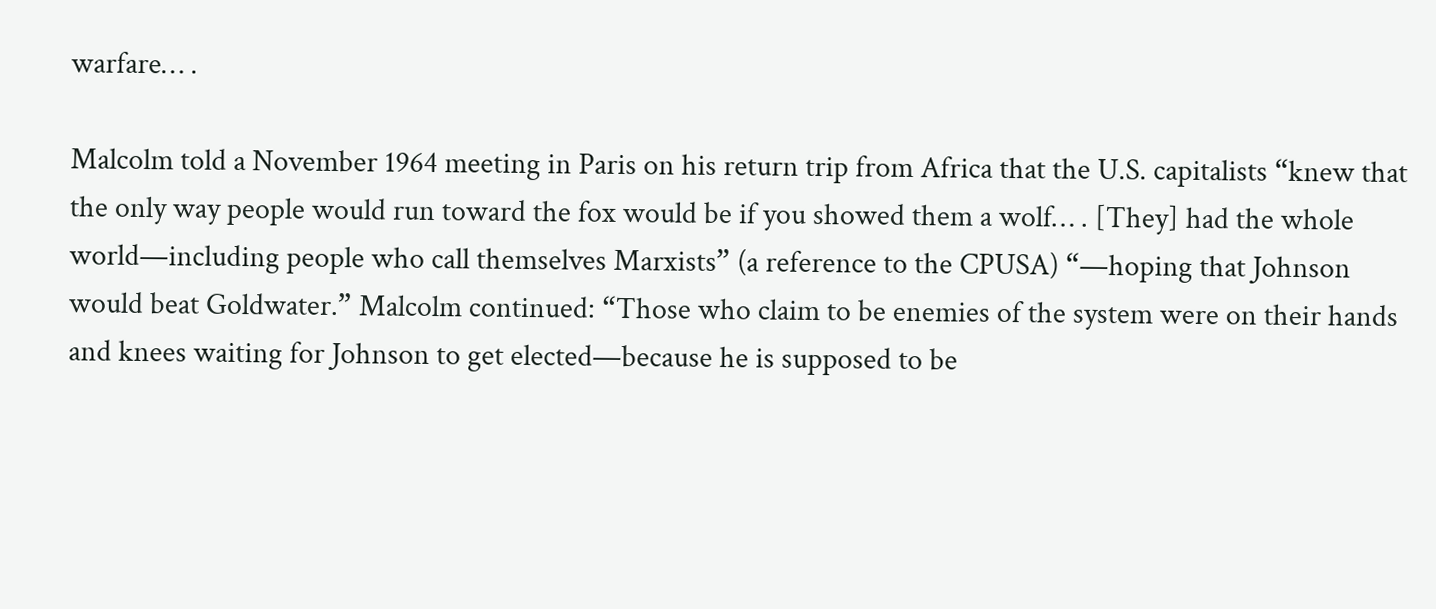warfare… .

Malcolm told a November 1964 meeting in Paris on his return trip from Africa that the U.S. capitalists “knew that the only way people would run toward the fox would be if you showed them a wolf… . [They] had the whole world—including people who call themselves Marxists” (a reference to the CPUSA) “—hoping that Johnson would beat Goldwater.” Malcolm continued: “Those who claim to be enemies of the system were on their hands and knees waiting for Johnson to get elected—because he is supposed to be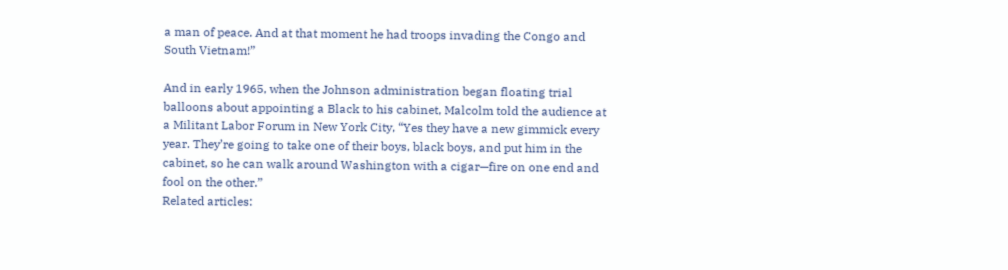a man of peace. And at that moment he had troops invading the Congo and South Vietnam!”

And in early 1965, when the Johnson administration began floating trial balloons about appointing a Black to his cabinet, Malcolm told the audience at a Militant Labor Forum in New York City, “Yes they have a new gimmick every year. They’re going to take one of their boys, black boys, and put him in the cabinet, so he can walk around Washington with a cigar—fire on one end and fool on the other.”
Related articles: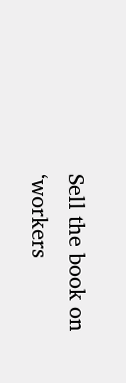Sell the book on ‘workers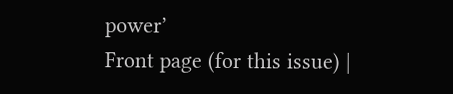power’
Front page (for this issue) |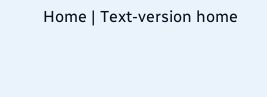Home | Text-version home